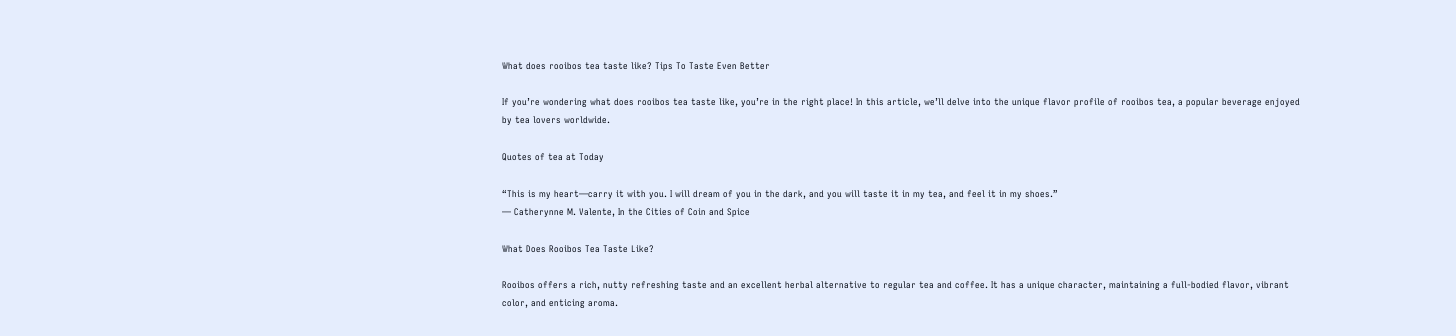What does rooibos tea taste like? Tips To Taste Even Better

If you’re wondering what does rooibos tea taste like, you’re in the right place! In this article, we’ll delve into the unique flavor profile of rooibos tea, a popular beverage enjoyed by tea lovers worldwide.

Quotes of tea at Today

“This is my heart—carry it with you. I will dream of you in the dark, and you will taste it in my tea, and feel it in my shoes.”
― Catherynne M. Valente, In the Cities of Coin and Spice

What Does Rooibos Tea Taste Like?

Rooibos offers a rich, nutty refreshing taste and an excellent herbal alternative to regular tea and coffee. It has a unique character, maintaining a full-bodied flavor, vibrant color, and enticing aroma.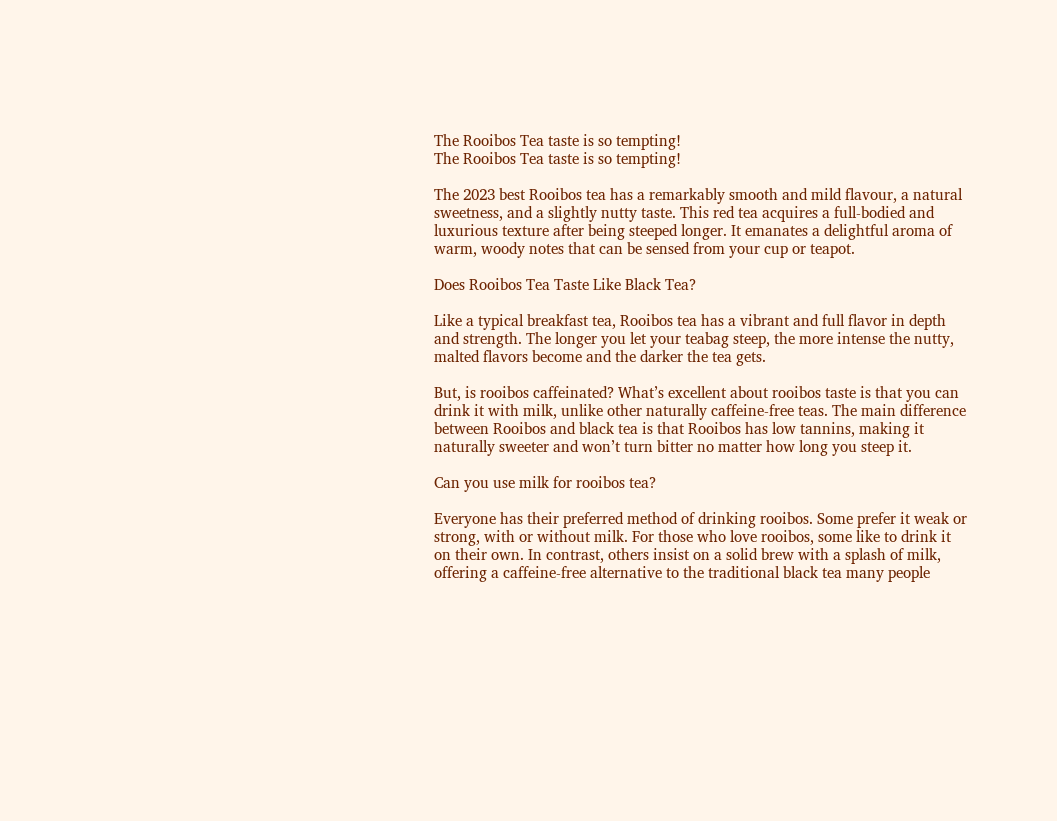The Rooibos Tea taste is so tempting!
The Rooibos Tea taste is so tempting!

The 2023 best Rooibos tea has a remarkably smooth and mild flavour, a natural sweetness, and a slightly nutty taste. This red tea acquires a full-bodied and luxurious texture after being steeped longer. It emanates a delightful aroma of warm, woody notes that can be sensed from your cup or teapot.

Does Rooibos Tea Taste Like Black Tea?

Like a typical breakfast tea, Rooibos tea has a vibrant and full flavor in depth and strength. The longer you let your teabag steep, the more intense the nutty, malted flavors become and the darker the tea gets.

But, is rooibos caffeinated? What’s excellent about rooibos taste is that you can drink it with milk, unlike other naturally caffeine-free teas. The main difference between Rooibos and black tea is that Rooibos has low tannins, making it naturally sweeter and won’t turn bitter no matter how long you steep it.

Can you use milk for rooibos tea?

Everyone has their preferred method of drinking rooibos. Some prefer it weak or strong, with or without milk. For those who love rooibos, some like to drink it on their own. In contrast, others insist on a solid brew with a splash of milk, offering a caffeine-free alternative to the traditional black tea many people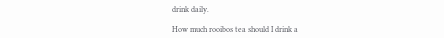drink daily.

How much rooibos tea should I drink a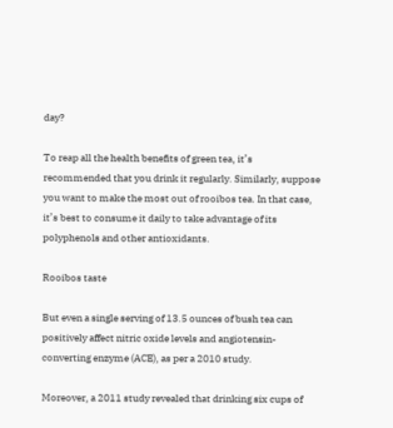day?

To reap all the health benefits of green tea, it’s recommended that you drink it regularly. Similarly, suppose you want to make the most out of rooibos tea. In that case, it’s best to consume it daily to take advantage of its polyphenols and other antioxidants.

Rooibos taste

But even a single serving of 13.5 ounces of bush tea can positively affect nitric oxide levels and angiotensin-converting enzyme (ACE), as per a 2010 study.

Moreover, a 2011 study revealed that drinking six cups of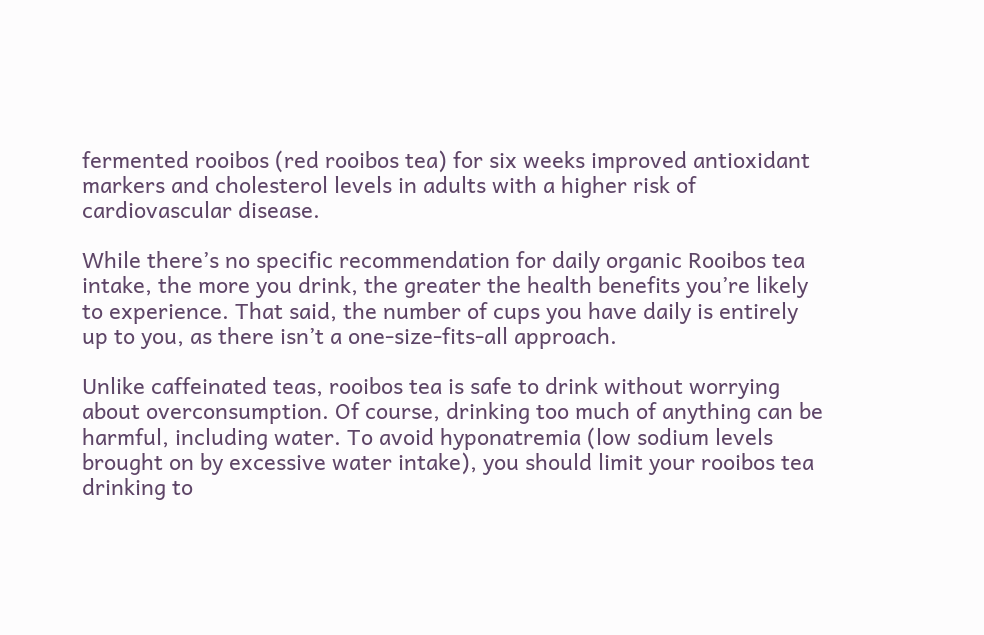fermented rooibos (red rooibos tea) for six weeks improved antioxidant markers and cholesterol levels in adults with a higher risk of cardiovascular disease.

While there’s no specific recommendation for daily organic Rooibos tea intake, the more you drink, the greater the health benefits you’re likely to experience. That said, the number of cups you have daily is entirely up to you, as there isn’t a one-size-fits-all approach.

Unlike caffeinated teas, rooibos tea is safe to drink without worrying about overconsumption. Of course, drinking too much of anything can be harmful, including water. To avoid hyponatremia (low sodium levels brought on by excessive water intake), you should limit your rooibos tea drinking to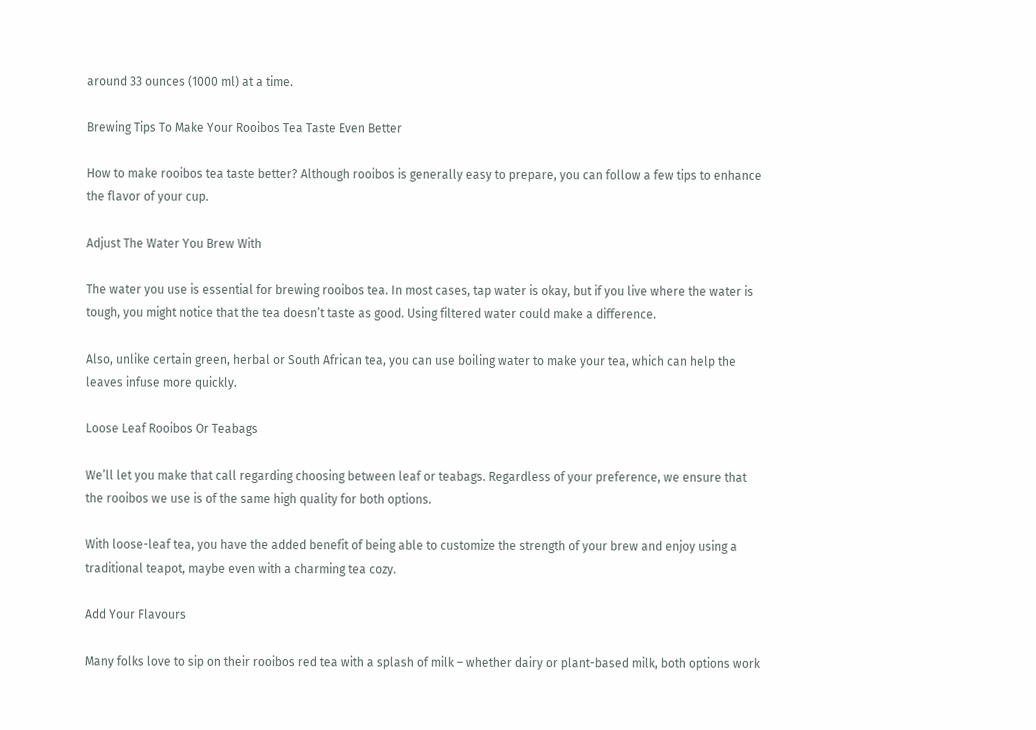around 33 ounces (1000 ml) at a time.

Brewing Tips To Make Your Rooibos Tea Taste Even Better

How to make rooibos tea taste better? Although rooibos is generally easy to prepare, you can follow a few tips to enhance the flavor of your cup.

Adjust The Water You Brew With

The water you use is essential for brewing rooibos tea. In most cases, tap water is okay, but if you live where the water is tough, you might notice that the tea doesn’t taste as good. Using filtered water could make a difference.

Also, unlike certain green, herbal or South African tea, you can use boiling water to make your tea, which can help the leaves infuse more quickly.

Loose Leaf Rooibos Or Teabags

We’ll let you make that call regarding choosing between leaf or teabags. Regardless of your preference, we ensure that the rooibos we use is of the same high quality for both options.

With loose-leaf tea, you have the added benefit of being able to customize the strength of your brew and enjoy using a traditional teapot, maybe even with a charming tea cozy.

Add Your Flavours

Many folks love to sip on their rooibos red tea with a splash of milk – whether dairy or plant-based milk, both options work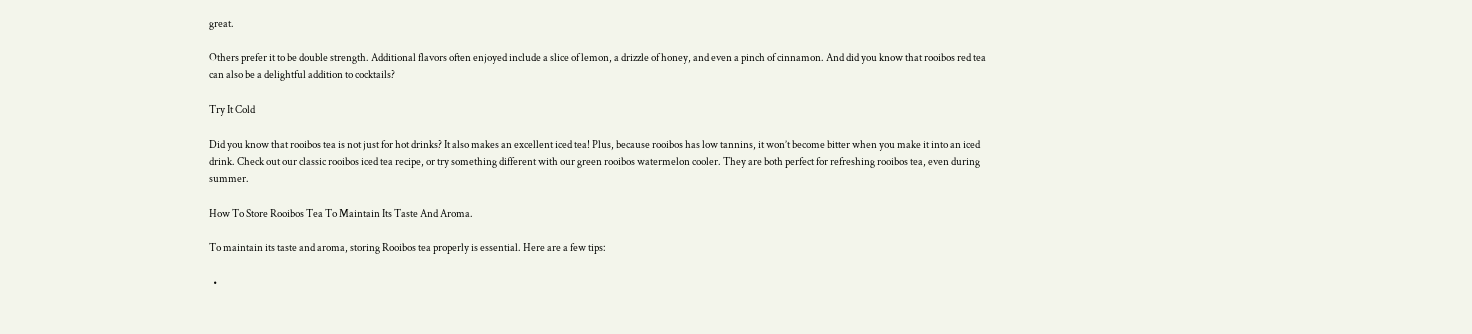great.

Others prefer it to be double strength. Additional flavors often enjoyed include a slice of lemon, a drizzle of honey, and even a pinch of cinnamon. And did you know that rooibos red tea can also be a delightful addition to cocktails?

Try It Cold

Did you know that rooibos tea is not just for hot drinks? It also makes an excellent iced tea! Plus, because rooibos has low tannins, it won’t become bitter when you make it into an iced drink. Check out our classic rooibos iced tea recipe, or try something different with our green rooibos watermelon cooler. They are both perfect for refreshing rooibos tea, even during summer.

How To Store Rooibos Tea To Maintain Its Taste And Aroma.

To maintain its taste and aroma, storing Rooibos tea properly is essential. Here are a few tips:

  •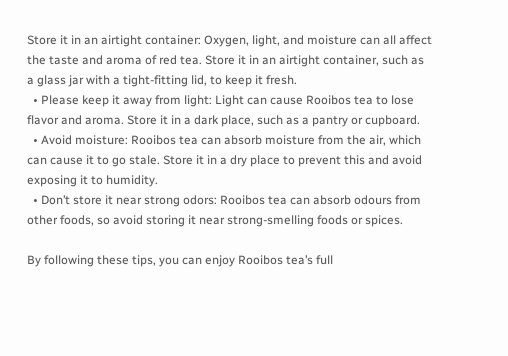Store it in an airtight container: Oxygen, light, and moisture can all affect the taste and aroma of red tea. Store it in an airtight container, such as a glass jar with a tight-fitting lid, to keep it fresh.
  • Please keep it away from light: Light can cause Rooibos tea to lose flavor and aroma. Store it in a dark place, such as a pantry or cupboard.
  • Avoid moisture: Rooibos tea can absorb moisture from the air, which can cause it to go stale. Store it in a dry place to prevent this and avoid exposing it to humidity.
  • Don’t store it near strong odors: Rooibos tea can absorb odours from other foods, so avoid storing it near strong-smelling foods or spices.

By following these tips, you can enjoy Rooibos tea’s full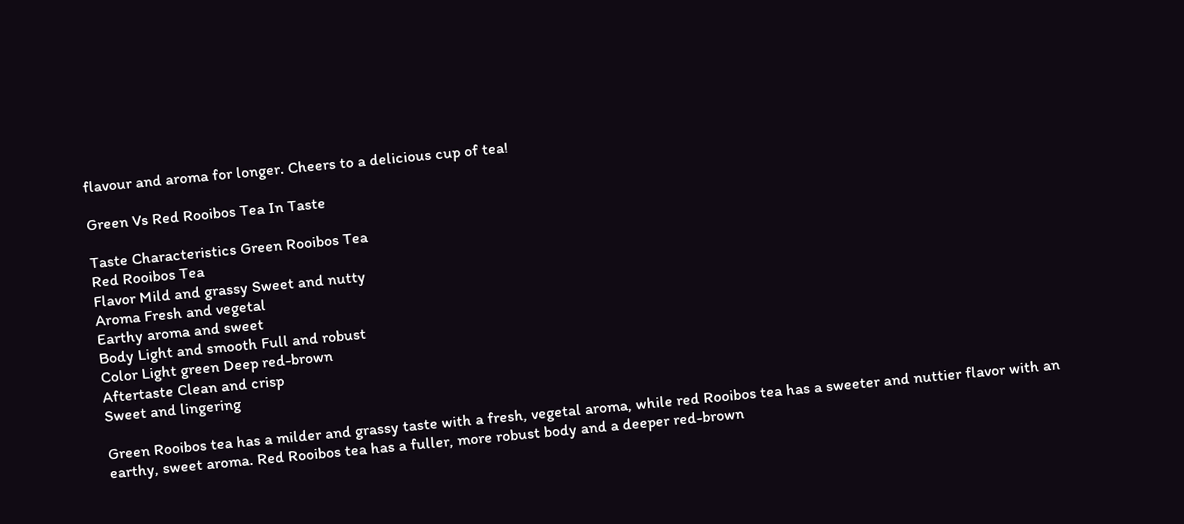flavour and aroma for longer. Cheers to a delicious cup of tea!

Green Vs Red Rooibos Tea In Taste

Taste Characteristics Green Rooibos Tea
Red Rooibos Tea
Flavor Mild and grassy Sweet and nutty
Aroma Fresh and vegetal
Earthy aroma and sweet
Body Light and smooth Full and robust
Color Light green Deep red-brown
Aftertaste Clean and crisp
Sweet and lingering

Green Rooibos tea has a milder and grassy taste with a fresh, vegetal aroma, while red Rooibos tea has a sweeter and nuttier flavor with an earthy, sweet aroma. Red Rooibos tea has a fuller, more robust body and a deeper red-brown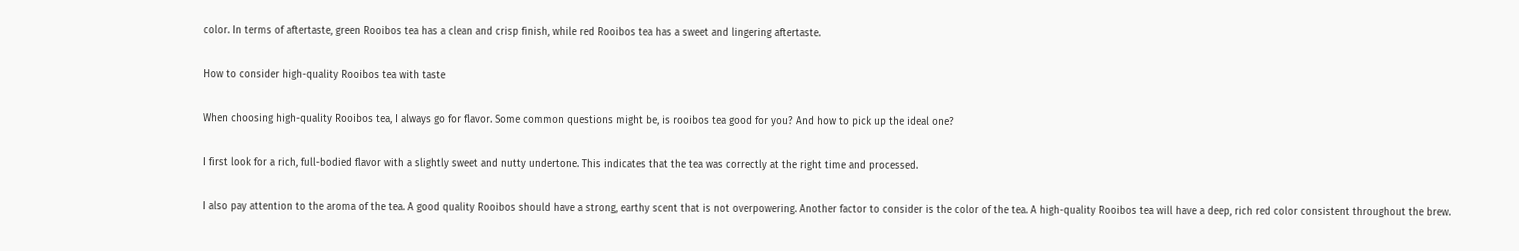color. In terms of aftertaste, green Rooibos tea has a clean and crisp finish, while red Rooibos tea has a sweet and lingering aftertaste.

How to consider high-quality Rooibos tea with taste

When choosing high-quality Rooibos tea, I always go for flavor. Some common questions might be, is rooibos tea good for you? And how to pick up the ideal one?

I first look for a rich, full-bodied flavor with a slightly sweet and nutty undertone. This indicates that the tea was correctly at the right time and processed.

I also pay attention to the aroma of the tea. A good quality Rooibos should have a strong, earthy scent that is not overpowering. Another factor to consider is the color of the tea. A high-quality Rooibos tea will have a deep, rich red color consistent throughout the brew.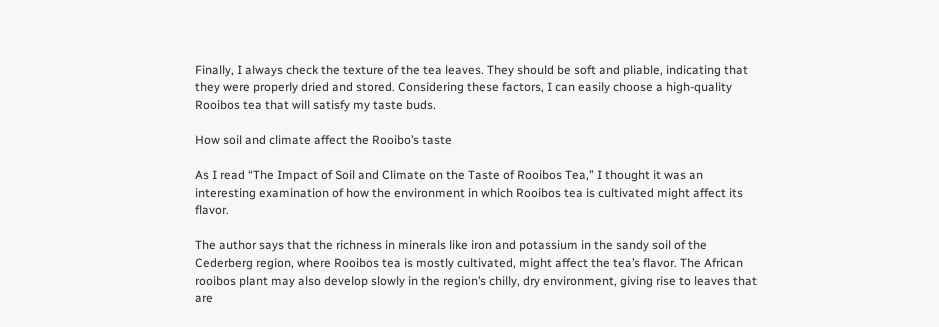Finally, I always check the texture of the tea leaves. They should be soft and pliable, indicating that they were properly dried and stored. Considering these factors, I can easily choose a high-quality Rooibos tea that will satisfy my taste buds.

How soil and climate affect the Rooibo’s taste

As I read “The Impact of Soil and Climate on the Taste of Rooibos Tea,” I thought it was an interesting examination of how the environment in which Rooibos tea is cultivated might affect its flavor.

The author says that the richness in minerals like iron and potassium in the sandy soil of the Cederberg region, where Rooibos tea is mostly cultivated, might affect the tea’s flavor. The African rooibos plant may also develop slowly in the region’s chilly, dry environment, giving rise to leaves that are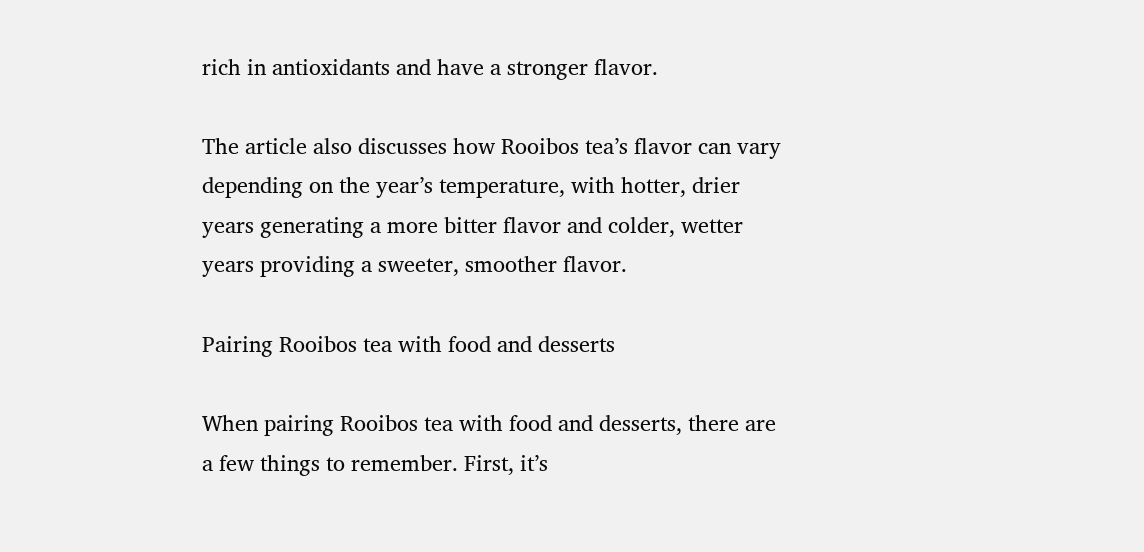rich in antioxidants and have a stronger flavor.

The article also discusses how Rooibos tea’s flavor can vary depending on the year’s temperature, with hotter, drier years generating a more bitter flavor and colder, wetter years providing a sweeter, smoother flavor.

Pairing Rooibos tea with food and desserts

When pairing Rooibos tea with food and desserts, there are a few things to remember. First, it’s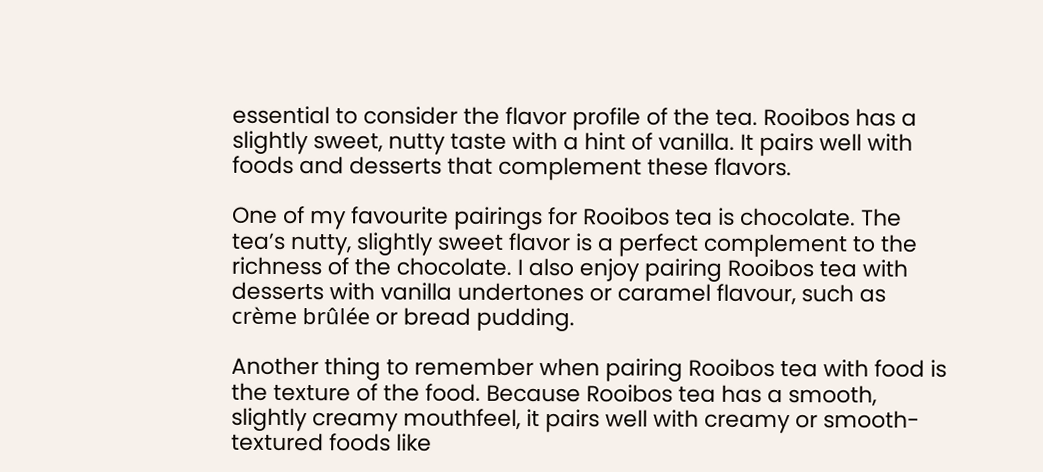essential to consider the flavor profile of the tea. Rooibos has a slightly sweet, nutty taste with a hint of vanilla. It pairs well with foods and desserts that complement these flavors.

One of my favourite pairings for Rooibos tea is chocolate. The tea’s nutty, slightly sweet flavor is a perfect complement to the richness of the chocolate. I also enjoy pairing Rooibos tea with desserts with vanilla undertones or caramel flavour, such as crème brûlée or bread pudding.

Another thing to remember when pairing Rooibos tea with food is the texture of the food. Because Rooibos tea has a smooth, slightly creamy mouthfeel, it pairs well with creamy or smooth-textured foods like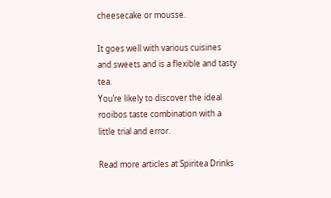cheesecake or mousse.

It goes well with various cuisines and sweets and is a flexible and tasty tea.
You’re likely to discover the ideal rooibos taste combination with a little trial and error.

Read more articles at Spiritea Drinks